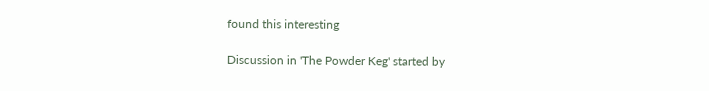found this interesting

Discussion in 'The Powder Keg' started by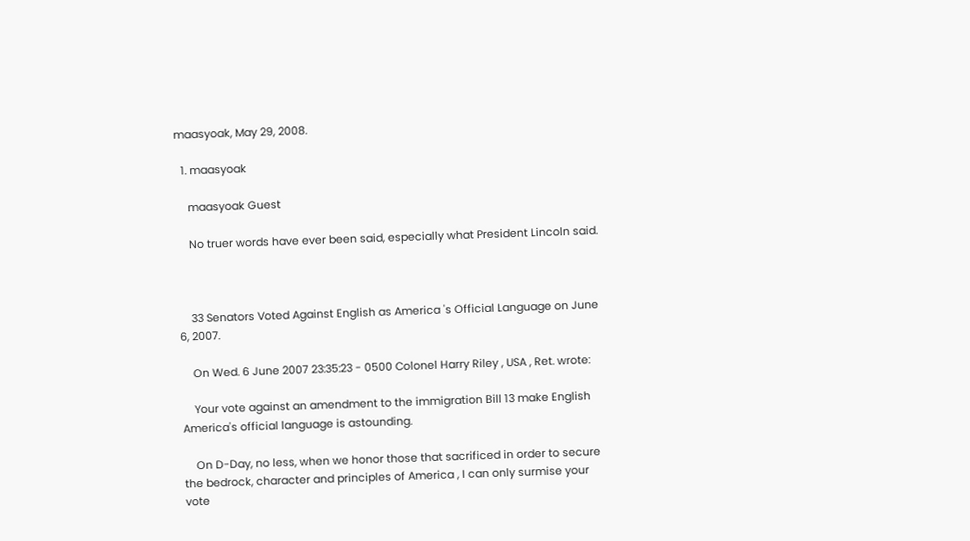maasyoak, May 29, 2008.

  1. maasyoak

    maasyoak Guest

    No truer words have ever been said, especially what President Lincoln said.



    33 Senators Voted Against English as America 's Official Language on June 6, 2007.

    On Wed. 6 June 2007 23:35:23 - 0500 Colonel Harry Riley , USA , Ret. wrote:

    Your vote against an amendment to the immigration Bill 13 make English America's official language is astounding.

    On D-Day, no less, when we honor those that sacrificed in order to secure the bedrock, character and principles of America , I can only surmise your vote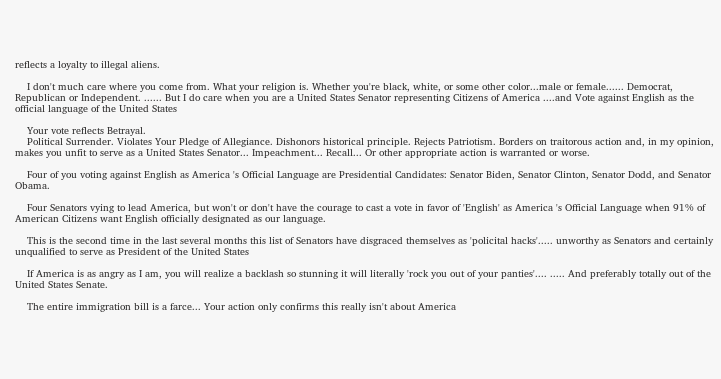reflects a loyalty to illegal aliens.

    I don't much care where you come from. What your religion is. Whether you're black, white, or some other color...male or female...... Democrat, Republican or Independent. ...... But I do care when you are a United States Senator representing Citizens of America ....and Vote against English as the official language of the United States

    Your vote reflects Betrayal.
    Political Surrender. Violates Your Pledge of Allegiance. Dishonors historical principle. Rejects Patriotism. Borders on traitorous action and, in my opinion, makes you unfit to serve as a United States Senator... Impeachment... Recall... Or other appropriate action is warranted or worse.

    Four of you voting against English as America 's Official Language are Presidential Candidates: Senator Biden, Senator Clinton, Senator Dodd, and Senator Obama.

    Four Senators vying to lead America, but won't or don't have the courage to cast a vote in favor of 'English' as America 's Official Language when 91% of American Citizens want English officially designated as our language.

    This is the second time in the last several months this list of Senators have disgraced themselves as 'policital hacks'..... unworthy as Senators and certainly unqualified to serve as President of the United States

    If America is as angry as I am, you will realize a backlash so stunning it will literally 'rock you out of your panties'.... ..... And preferably totally out of the United States Senate.

    The entire immigration bill is a farce... Your action only confirms this really isn't about America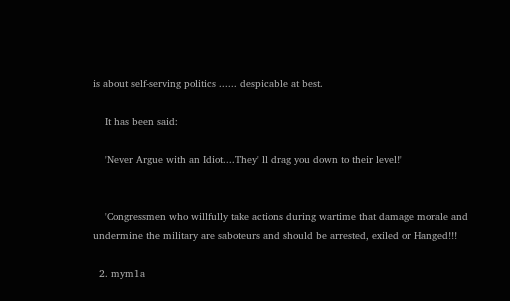is about self-serving politics ...... despicable at best.

    It has been said:

    'Never Argue with an Idiot....They' ll drag you down to their level!'


    'Congressmen who willfully take actions during wartime that damage morale and undermine the military are saboteurs and should be arrested, exiled or Hanged!!!

  2. mym1a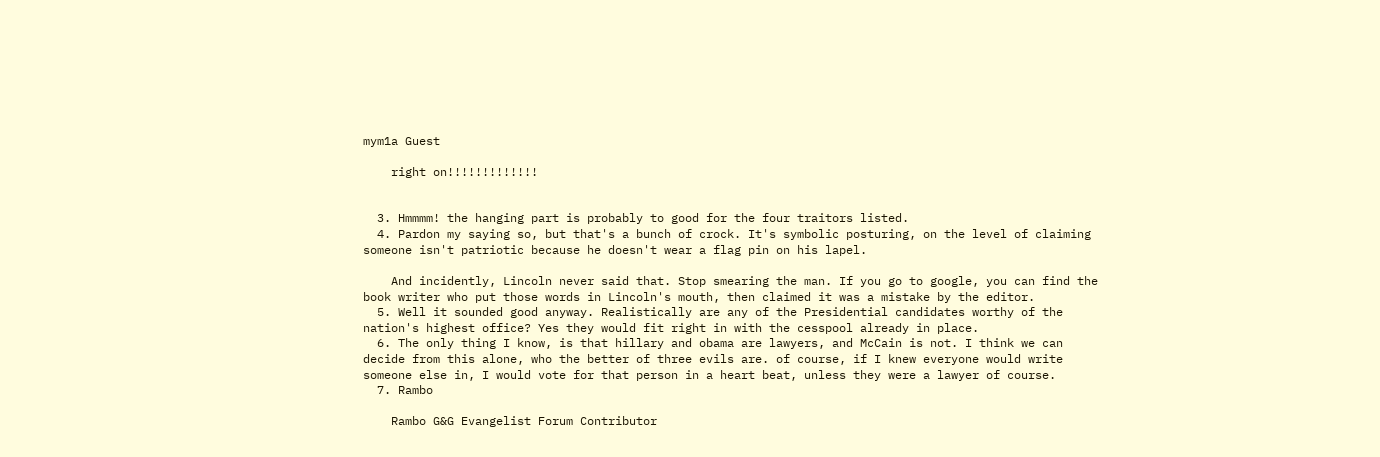mym1a Guest

    right on!!!!!!!!!!!!!


  3. Hmmmm! the hanging part is probably to good for the four traitors listed.
  4. Pardon my saying so, but that's a bunch of crock. It's symbolic posturing, on the level of claiming someone isn't patriotic because he doesn't wear a flag pin on his lapel.

    And incidently, Lincoln never said that. Stop smearing the man. If you go to google, you can find the book writer who put those words in Lincoln's mouth, then claimed it was a mistake by the editor.
  5. Well it sounded good anyway. Realistically are any of the Presidential candidates worthy of the nation's highest office? Yes they would fit right in with the cesspool already in place.
  6. The only thing I know, is that hillary and obama are lawyers, and McCain is not. I think we can decide from this alone, who the better of three evils are. of course, if I knew everyone would write someone else in, I would vote for that person in a heart beat, unless they were a lawyer of course.
  7. Rambo

    Rambo G&G Evangelist Forum Contributor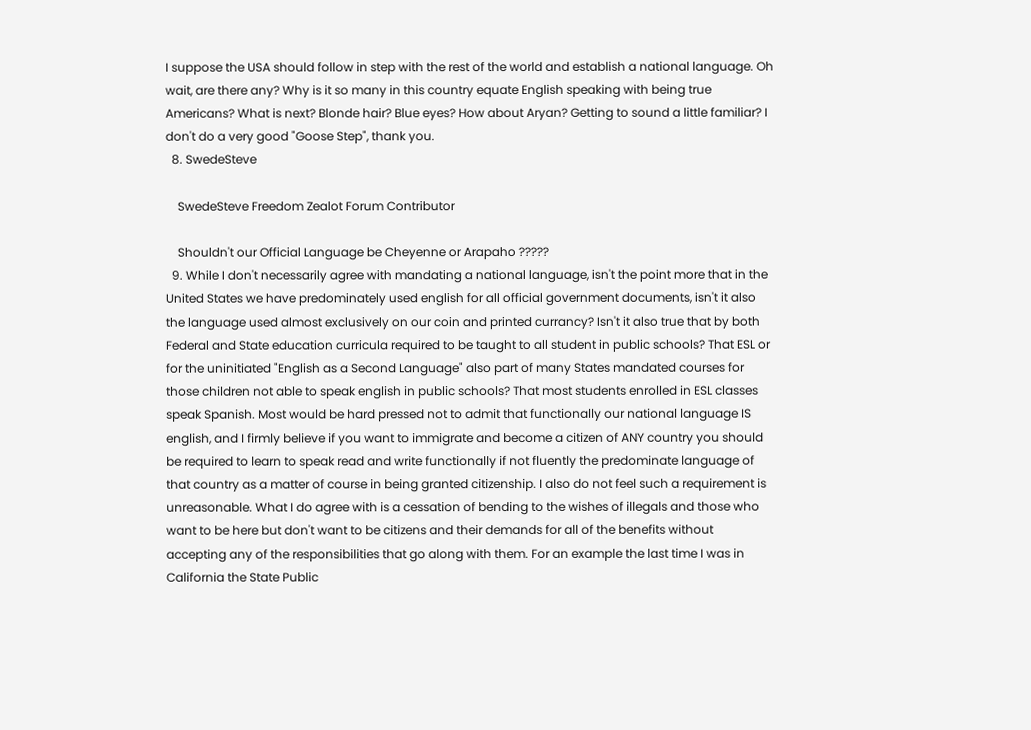I suppose the USA should follow in step with the rest of the world and establish a national language. Oh wait, are there any? Why is it so many in this country equate English speaking with being true Americans? What is next? Blonde hair? Blue eyes? How about Aryan? Getting to sound a little familiar? I don't do a very good "Goose Step", thank you.
  8. SwedeSteve

    SwedeSteve Freedom Zealot Forum Contributor

    Shouldn't our Official Language be Cheyenne or Arapaho ?????
  9. While I don't necessarily agree with mandating a national language, isn't the point more that in the United States we have predominately used english for all official government documents, isn't it also the language used almost exclusively on our coin and printed currancy? Isn't it also true that by both Federal and State education curricula required to be taught to all student in public schools? That ESL or for the uninitiated "English as a Second Language" also part of many States mandated courses for those children not able to speak english in public schools? That most students enrolled in ESL classes speak Spanish. Most would be hard pressed not to admit that functionally our national language IS english, and I firmly believe if you want to immigrate and become a citizen of ANY country you should be required to learn to speak read and write functionally if not fluently the predominate language of that country as a matter of course in being granted citizenship. I also do not feel such a requirement is unreasonable. What I do agree with is a cessation of bending to the wishes of illegals and those who want to be here but don't want to be citizens and their demands for all of the benefits without accepting any of the responsibilities that go along with them. For an example the last time I was in California the State Public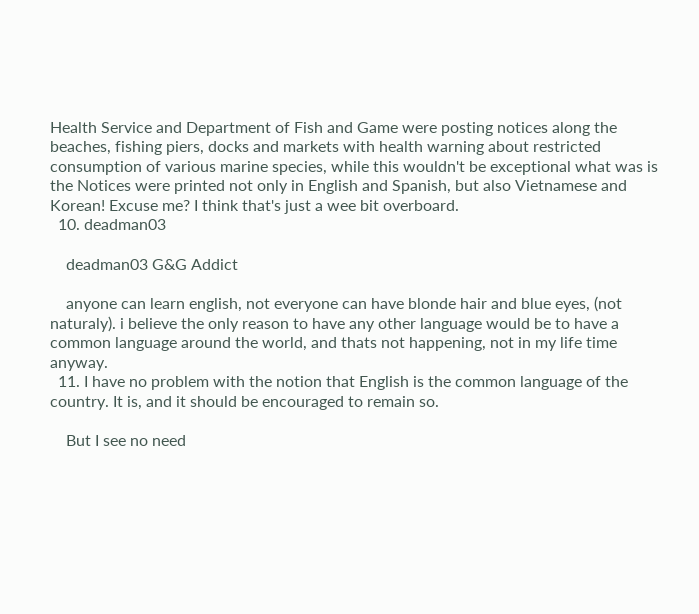Health Service and Department of Fish and Game were posting notices along the beaches, fishing piers, docks and markets with health warning about restricted consumption of various marine species, while this wouldn't be exceptional what was is the Notices were printed not only in English and Spanish, but also Vietnamese and Korean! Excuse me? I think that's just a wee bit overboard.
  10. deadman03

    deadman03 G&G Addict

    anyone can learn english, not everyone can have blonde hair and blue eyes, (not naturaly). i believe the only reason to have any other language would be to have a common language around the world, and thats not happening, not in my life time anyway.
  11. I have no problem with the notion that English is the common language of the country. It is, and it should be encouraged to remain so.

    But I see no need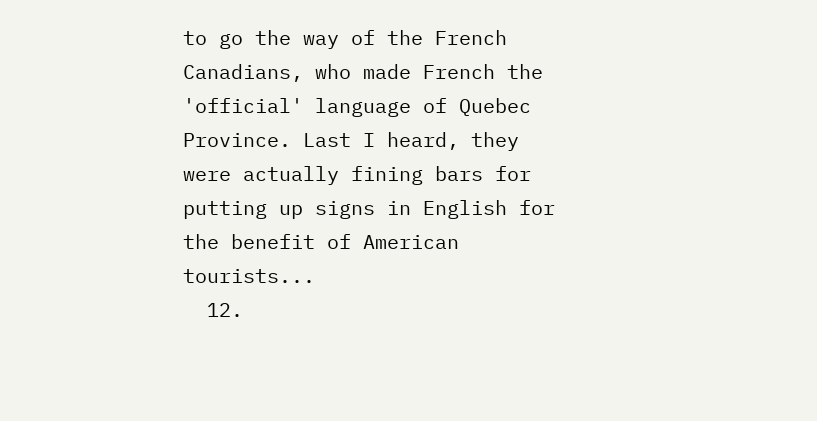to go the way of the French Canadians, who made French the 'official' language of Quebec Province. Last I heard, they were actually fining bars for putting up signs in English for the benefit of American tourists...
  12.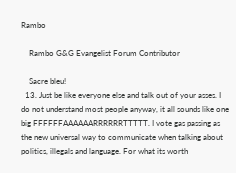Rambo

    Rambo G&G Evangelist Forum Contributor

    Sacre bleu!
  13. Just be like everyone else and talk out of your asses. I do not understand most people anyway, it all sounds like one big FFFFFFAAAAAARRRRRRTTTTT. I vote gas passing as the new universal way to communicate when talking about politics, illegals and language. For what its worth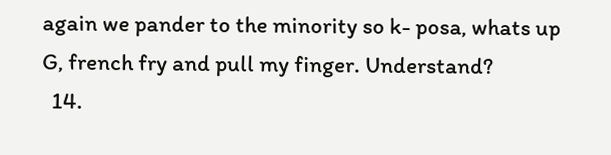again we pander to the minority so k- posa, whats up G, french fry and pull my finger. Understand?
  14.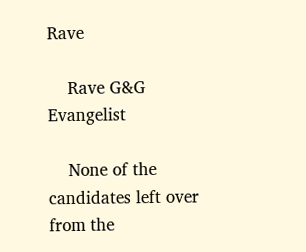Rave

    Rave G&G Evangelist

    None of the candidates left over from the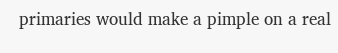primaries would make a pimple on a real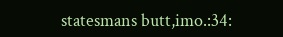statesmans butt,imo.:34: